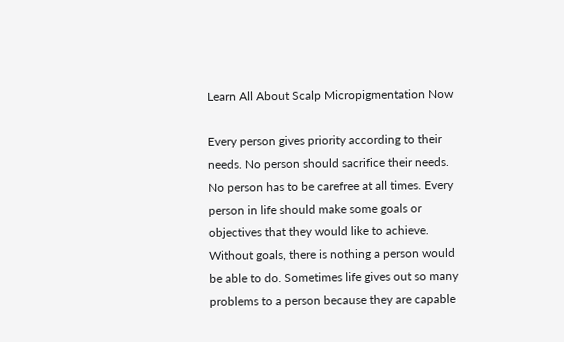Learn All About Scalp Micropigmentation Now

Every person gives priority according to their needs. No person should sacrifice their needs. No person has to be carefree at all times. Every person in life should make some goals or objectives that they would like to achieve. Without goals, there is nothing a person would be able to do. Sometimes life gives out so many problems to a person because they are capable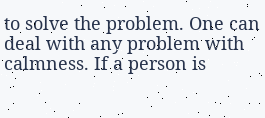to solve the problem. One can deal with any problem with calmness. If a person is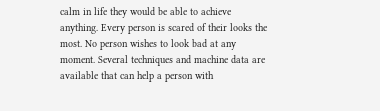calm in life they would be able to achieve anything. Every person is scared of their looks the most. No person wishes to look bad at any moment. Several techniques and machine data are available that can help a person with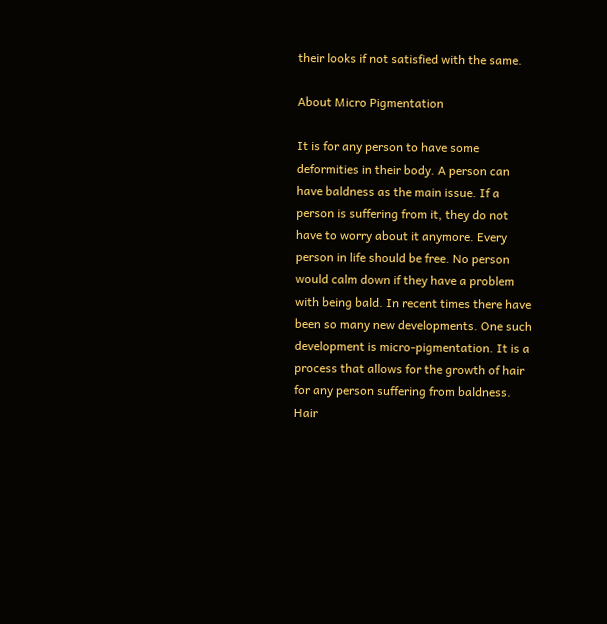their looks if not satisfied with the same.

About Micro Pigmentation

It is for any person to have some deformities in their body. A person can have baldness as the main issue. If a person is suffering from it, they do not have to worry about it anymore. Every person in life should be free. No person would calm down if they have a problem with being bald. In recent times there have been so many new developments. One such development is micro-pigmentation. It is a process that allows for the growth of hair for any person suffering from baldness. Hair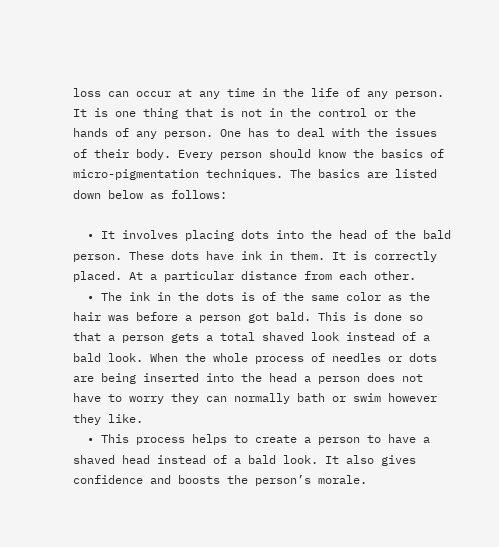loss can occur at any time in the life of any person. It is one thing that is not in the control or the hands of any person. One has to deal with the issues of their body. Every person should know the basics of micro-pigmentation techniques. The basics are listed down below as follows:

  • It involves placing dots into the head of the bald person. These dots have ink in them. It is correctly placed. At a particular distance from each other.
  • The ink in the dots is of the same color as the hair was before a person got bald. This is done so that a person gets a total shaved look instead of a bald look. When the whole process of needles or dots are being inserted into the head a person does not have to worry they can normally bath or swim however they like.
  • This process helps to create a person to have a shaved head instead of a bald look. It also gives confidence and boosts the person’s morale.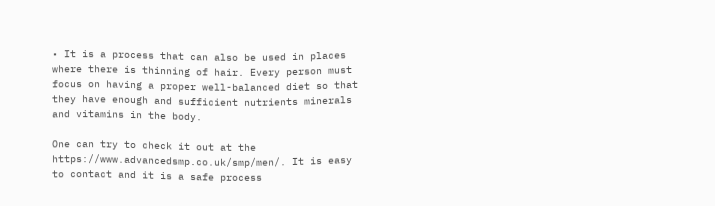• It is a process that can also be used in places where there is thinning of hair. Every person must focus on having a proper well-balanced diet so that they have enough and sufficient nutrients minerals and vitamins in the body.

One can try to check it out at the https://www.advancedsmp.co.uk/smp/men/. It is easy to contact and it is a safe process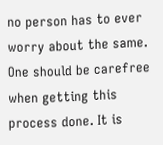no person has to ever worry about the same. One should be carefree when getting this process done. It is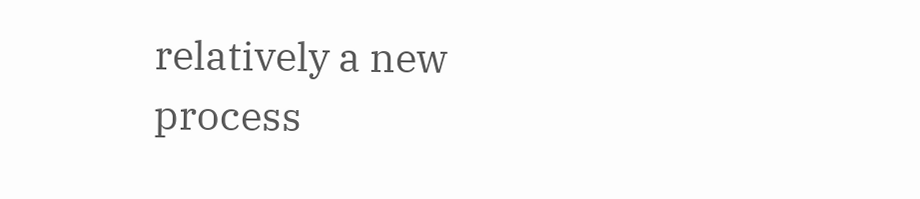relatively a new process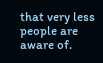that very less people are aware of.